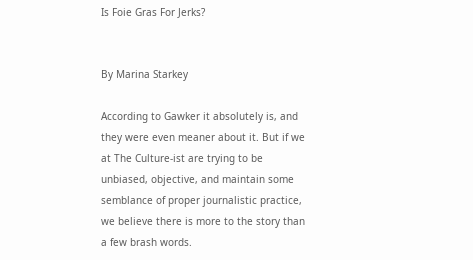Is Foie Gras For Jerks?


By Marina Starkey

According to Gawker it absolutely is, and they were even meaner about it. But if we at The Culture-ist are trying to be unbiased, objective, and maintain some semblance of proper journalistic practice, we believe there is more to the story than a few brash words.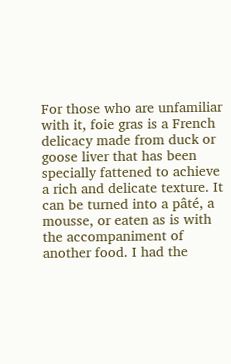For those who are unfamiliar with it, foie gras is a French delicacy made from duck or goose liver that has been specially fattened to achieve a rich and delicate texture. It can be turned into a pâté, a mousse, or eaten as is with the accompaniment of another food. I had the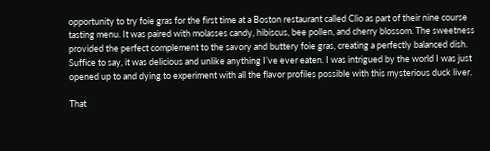opportunity to try foie gras for the first time at a Boston restaurant called Clio as part of their nine course tasting menu. It was paired with molasses candy, hibiscus, bee pollen, and cherry blossom. The sweetness provided the perfect complement to the savory and buttery foie gras, creating a perfectly balanced dish. Suffice to say, it was delicious and unlike anything I’ve ever eaten. I was intrigued by the world I was just opened up to and dying to experiment with all the flavor profiles possible with this mysterious duck liver.

That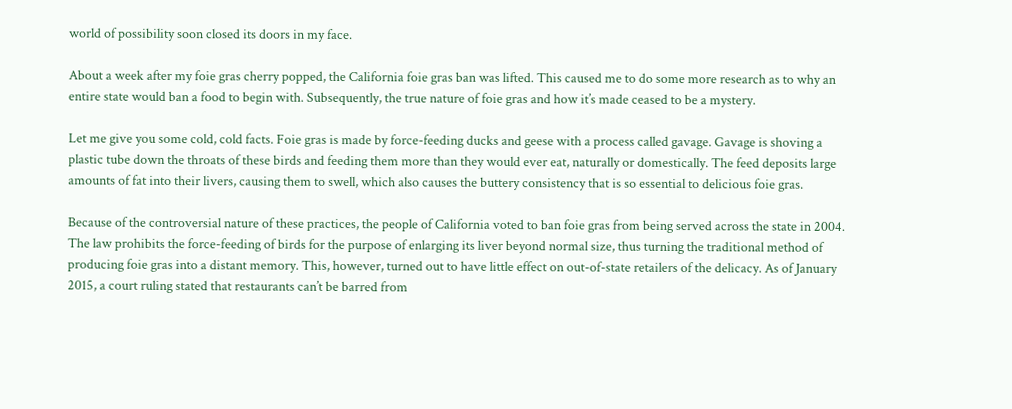world of possibility soon closed its doors in my face.

About a week after my foie gras cherry popped, the California foie gras ban was lifted. This caused me to do some more research as to why an entire state would ban a food to begin with. Subsequently, the true nature of foie gras and how it’s made ceased to be a mystery.

Let me give you some cold, cold facts. Foie gras is made by force-feeding ducks and geese with a process called gavage. Gavage is shoving a plastic tube down the throats of these birds and feeding them more than they would ever eat, naturally or domestically. The feed deposits large amounts of fat into their livers, causing them to swell, which also causes the buttery consistency that is so essential to delicious foie gras.

Because of the controversial nature of these practices, the people of California voted to ban foie gras from being served across the state in 2004. The law prohibits the force-feeding of birds for the purpose of enlarging its liver beyond normal size, thus turning the traditional method of producing foie gras into a distant memory. This, however, turned out to have little effect on out-of-state retailers of the delicacy. As of January 2015, a court ruling stated that restaurants can’t be barred from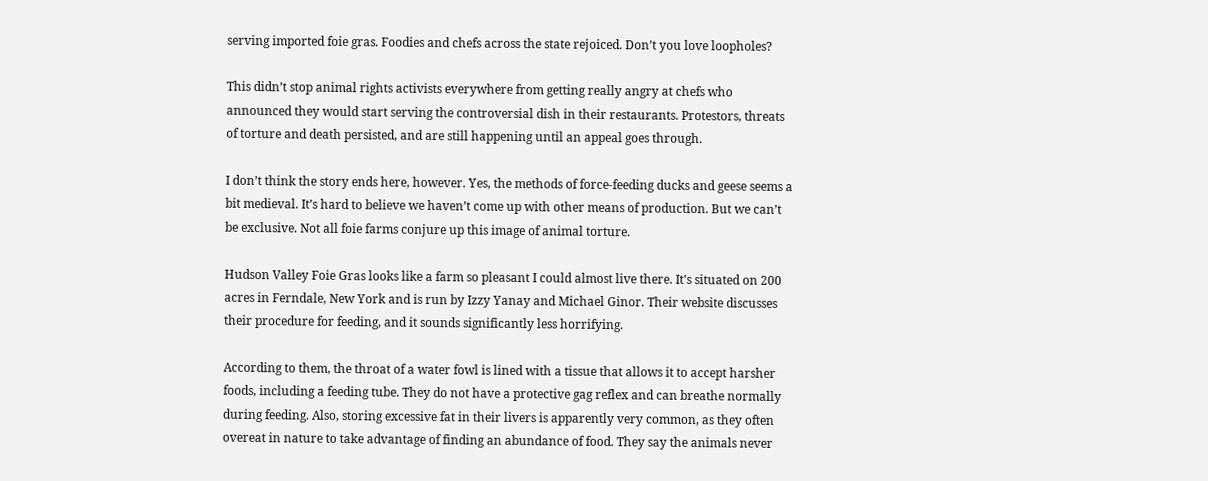serving imported foie gras. Foodies and chefs across the state rejoiced. Don’t you love loopholes?

This didn’t stop animal rights activists everywhere from getting really angry at chefs who announced they would start serving the controversial dish in their restaurants. Protestors, threats of torture and death persisted, and are still happening until an appeal goes through.

I don’t think the story ends here, however. Yes, the methods of force-feeding ducks and geese seems a bit medieval. It’s hard to believe we haven’t come up with other means of production. But we can’t be exclusive. Not all foie farms conjure up this image of animal torture.

Hudson Valley Foie Gras looks like a farm so pleasant I could almost live there. It’s situated on 200 acres in Ferndale, New York and is run by Izzy Yanay and Michael Ginor. Their website discusses their procedure for feeding, and it sounds significantly less horrifying.

According to them, the throat of a water fowl is lined with a tissue that allows it to accept harsher foods, including a feeding tube. They do not have a protective gag reflex and can breathe normally during feeding. Also, storing excessive fat in their livers is apparently very common, as they often overeat in nature to take advantage of finding an abundance of food. They say the animals never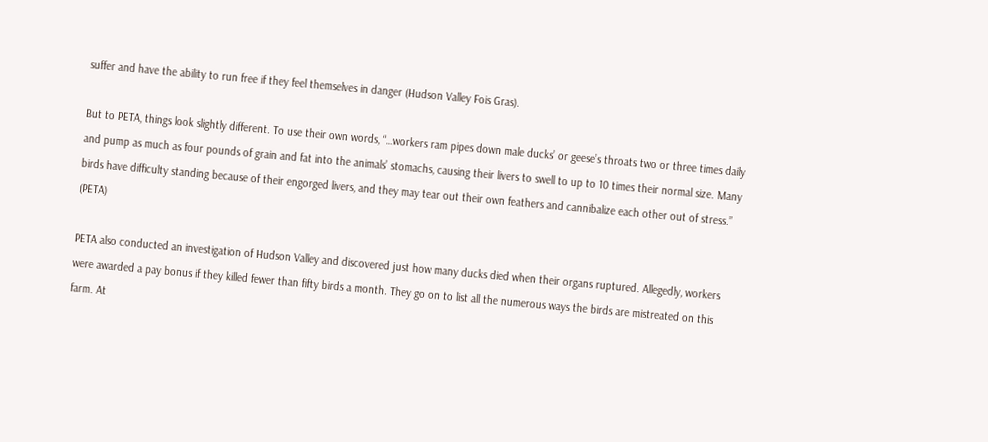suffer and have the ability to run free if they feel themselves in danger (Hudson Valley Fois Gras).

But to PETA, things look slightly different. To use their own words, “…workers ram pipes down male ducks’ or geese’s throats two or three times daily and pump as much as four pounds of grain and fat into the animals’ stomachs, causing their livers to swell to up to 10 times their normal size. Many birds have difficulty standing because of their engorged livers, and they may tear out their own feathers and cannibalize each other out of stress.” (PETA)

PETA also conducted an investigation of Hudson Valley and discovered just how many ducks died when their organs ruptured. Allegedly, workers were awarded a pay bonus if they killed fewer than fifty birds a month. They go on to list all the numerous ways the birds are mistreated on this farm. At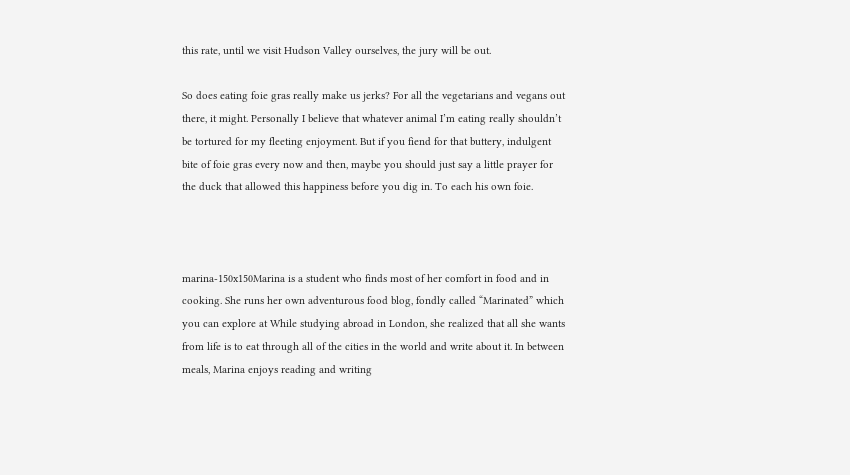this rate, until we visit Hudson Valley ourselves, the jury will be out.

So does eating foie gras really make us jerks? For all the vegetarians and vegans out there, it might. Personally I believe that whatever animal I’m eating really shouldn’t be tortured for my fleeting enjoyment. But if you fiend for that buttery, indulgent bite of foie gras every now and then, maybe you should just say a little prayer for the duck that allowed this happiness before you dig in. To each his own foie.



marina-150x150Marina is a student who finds most of her comfort in food and in cooking. She runs her own adventurous food blog, fondly called “Marinated” which you can explore at While studying abroad in London, she realized that all she wants from life is to eat through all of the cities in the world and write about it. In between meals, Marina enjoys reading and writing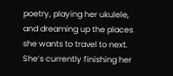poetry, playing her ukulele, and dreaming up the places she wants to travel to next. She’s currently finishing her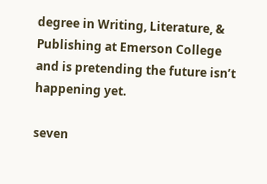degree in Writing, Literature, & Publishing at Emerson College and is pretending the future isn’t happening yet.

seven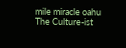mile miracle oahu
The Culture-ist